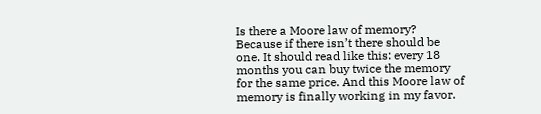Is there a Moore law of memory? Because if there isn’t there should be one. It should read like this: every 18 months you can buy twice the memory for the same price. And this Moore law of memory is finally working in my favor.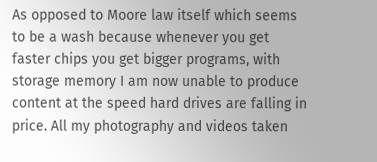As opposed to Moore law itself which seems to be a wash because whenever you get faster chips you get bigger programs, with storage memory I am now unable to produce content at the speed hard drives are falling in price. All my photography and videos taken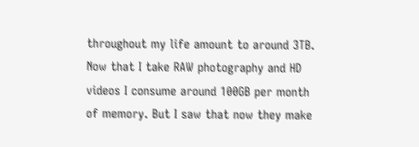throughout my life amount to around 3TB. Now that I take RAW photography and HD videos I consume around 100GB per month of memory. But I saw that now they make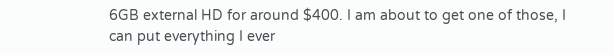6GB external HD for around $400. I am about to get one of those, I can put everything I ever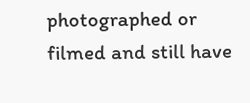photographed or filmed and still have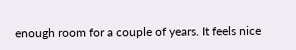enough room for a couple of years. It feels nice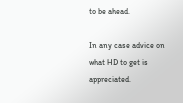to be ahead.

In any case advice on what HD to get is appreciated.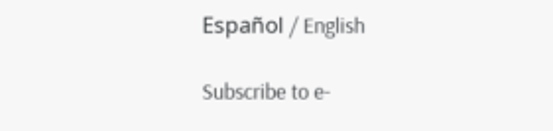Español / English

Subscribe to e-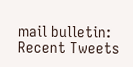mail bulletin:
Recent Tweets